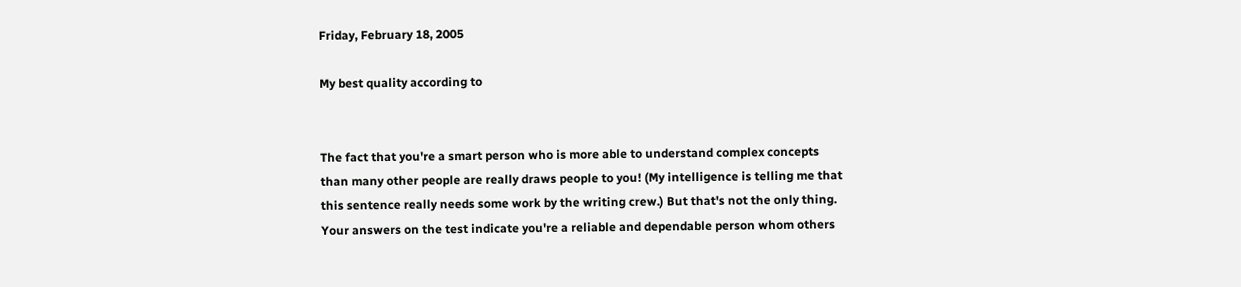Friday, February 18, 2005

My best quality according to


The fact that you're a smart person who is more able to understand complex concepts than many other people are really draws people to you! (My intelligence is telling me that this sentence really needs some work by the writing crew.) But that's not the only thing. Your answers on the test indicate you're a reliable and dependable person whom others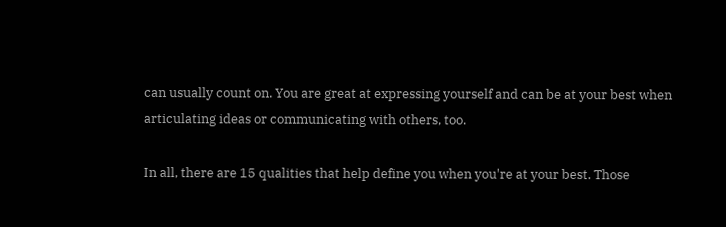can usually count on. You are great at expressing yourself and can be at your best when articulating ideas or communicating with others, too.

In all, there are 15 qualities that help define you when you're at your best. Those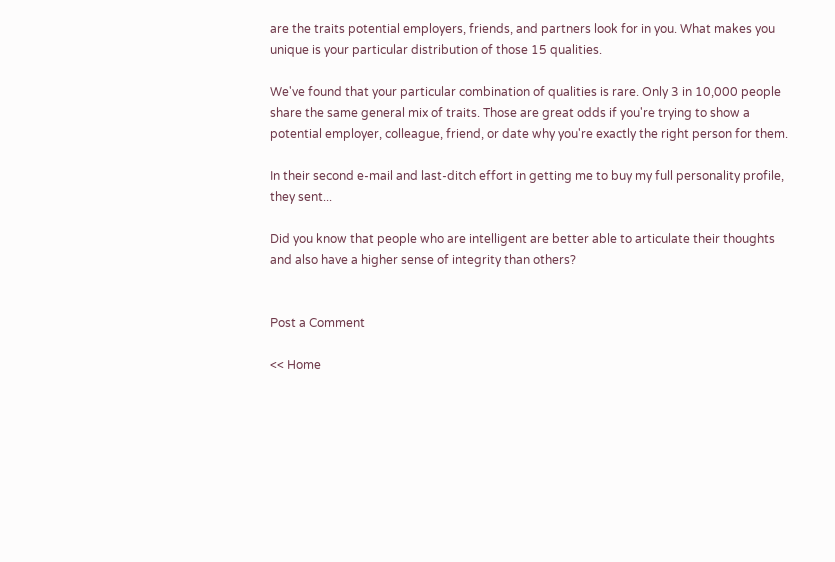are the traits potential employers, friends, and partners look for in you. What makes you unique is your particular distribution of those 15 qualities.

We've found that your particular combination of qualities is rare. Only 3 in 10,000 people share the same general mix of traits. Those are great odds if you're trying to show a potential employer, colleague, friend, or date why you're exactly the right person for them.

In their second e-mail and last-ditch effort in getting me to buy my full personality profile, they sent...

Did you know that people who are intelligent are better able to articulate their thoughts and also have a higher sense of integrity than others?


Post a Comment

<< Home